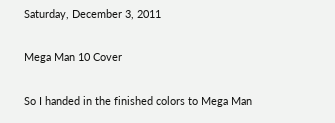Saturday, December 3, 2011

Mega Man 10 Cover

So I handed in the finished colors to Mega Man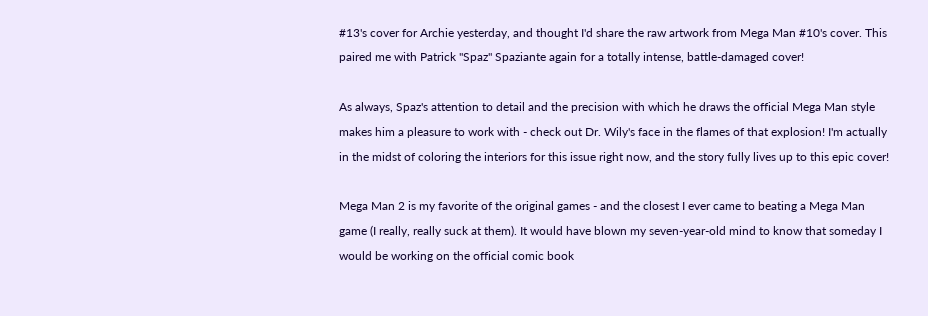#13's cover for Archie yesterday, and thought I'd share the raw artwork from Mega Man #10's cover. This paired me with Patrick "Spaz" Spaziante again for a totally intense, battle-damaged cover!

As always, Spaz's attention to detail and the precision with which he draws the official Mega Man style makes him a pleasure to work with - check out Dr. Wily's face in the flames of that explosion! I'm actually in the midst of coloring the interiors for this issue right now, and the story fully lives up to this epic cover!

Mega Man 2 is my favorite of the original games - and the closest I ever came to beating a Mega Man game (I really, really suck at them). It would have blown my seven-year-old mind to know that someday I would be working on the official comic book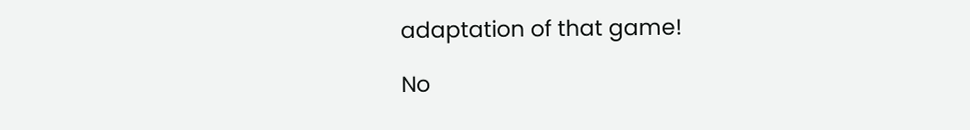adaptation of that game!

No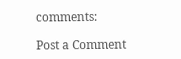comments:

Post a Comment